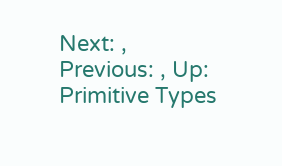Next: , Previous: , Up: Primitive Types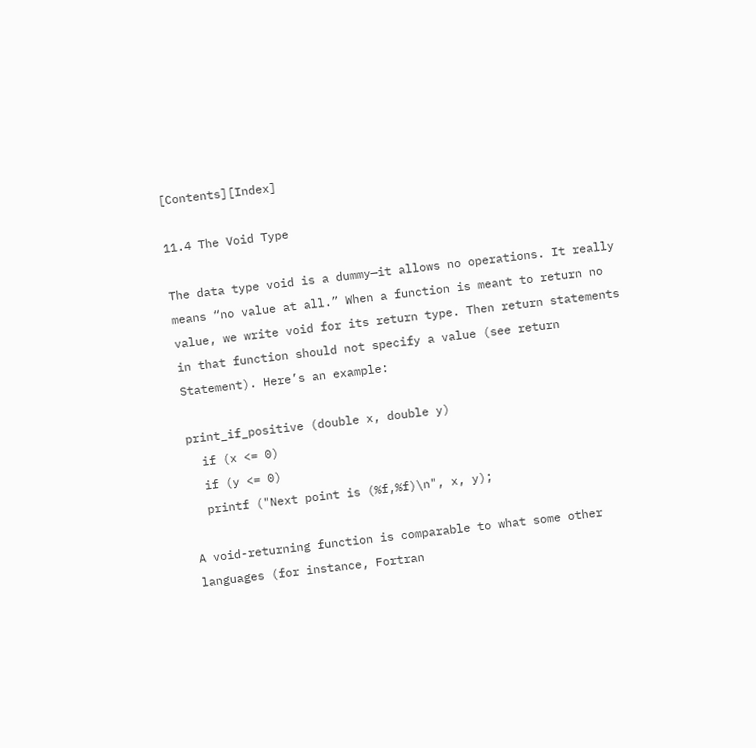[Contents][Index]

11.4 The Void Type

The data type void is a dummy—it allows no operations. It really means “no value at all.” When a function is meant to return no value, we write void for its return type. Then return statements in that function should not specify a value (see return Statement). Here’s an example:

print_if_positive (double x, double y)
  if (x <= 0)
  if (y <= 0)
  printf ("Next point is (%f,%f)\n", x, y);

A void-returning function is comparable to what some other languages (for instance, Fortran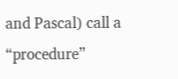and Pascal) call a “procedure”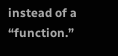instead of a “function.”